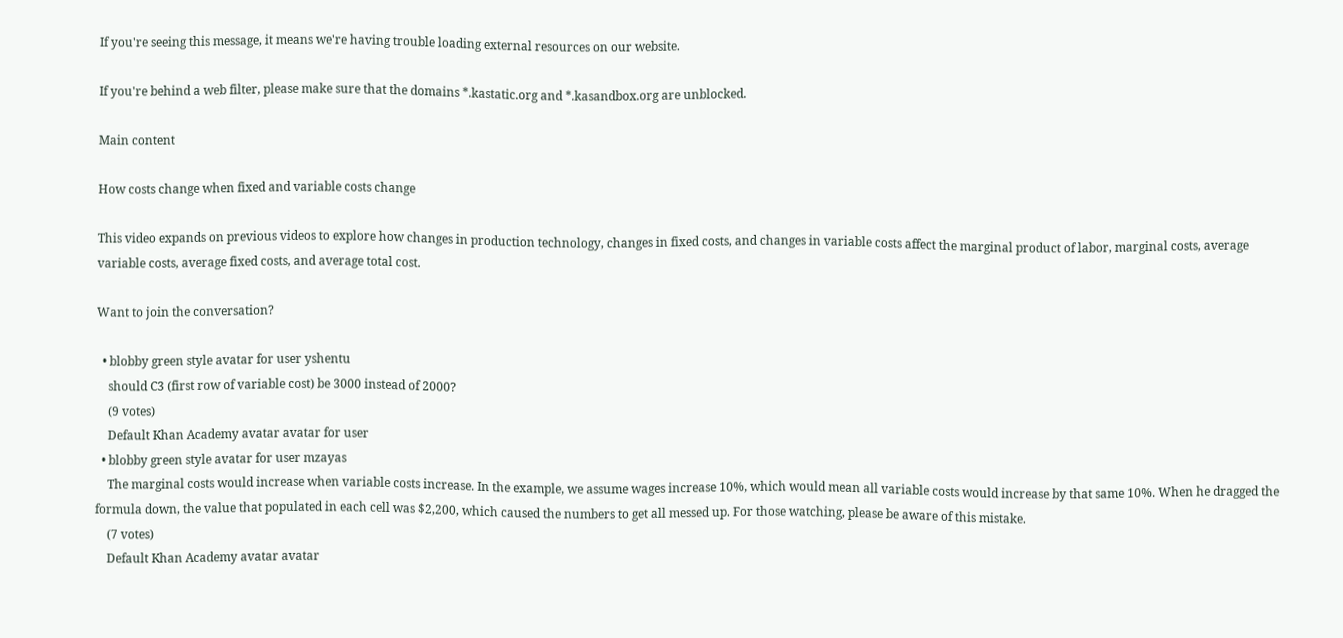If you're seeing this message, it means we're having trouble loading external resources on our website.

If you're behind a web filter, please make sure that the domains *.kastatic.org and *.kasandbox.org are unblocked.

Main content

How costs change when fixed and variable costs change

This video expands on previous videos to explore how changes in production technology, changes in fixed costs, and changes in variable costs affect the marginal product of labor, marginal costs, average variable costs, average fixed costs, and average total cost.

Want to join the conversation?

  • blobby green style avatar for user yshentu
    should C3 (first row of variable cost) be 3000 instead of 2000?
    (9 votes)
    Default Khan Academy avatar avatar for user
  • blobby green style avatar for user mzayas
    The marginal costs would increase when variable costs increase. In the example, we assume wages increase 10%, which would mean all variable costs would increase by that same 10%. When he dragged the formula down, the value that populated in each cell was $2,200, which caused the numbers to get all messed up. For those watching, please be aware of this mistake.
    (7 votes)
    Default Khan Academy avatar avatar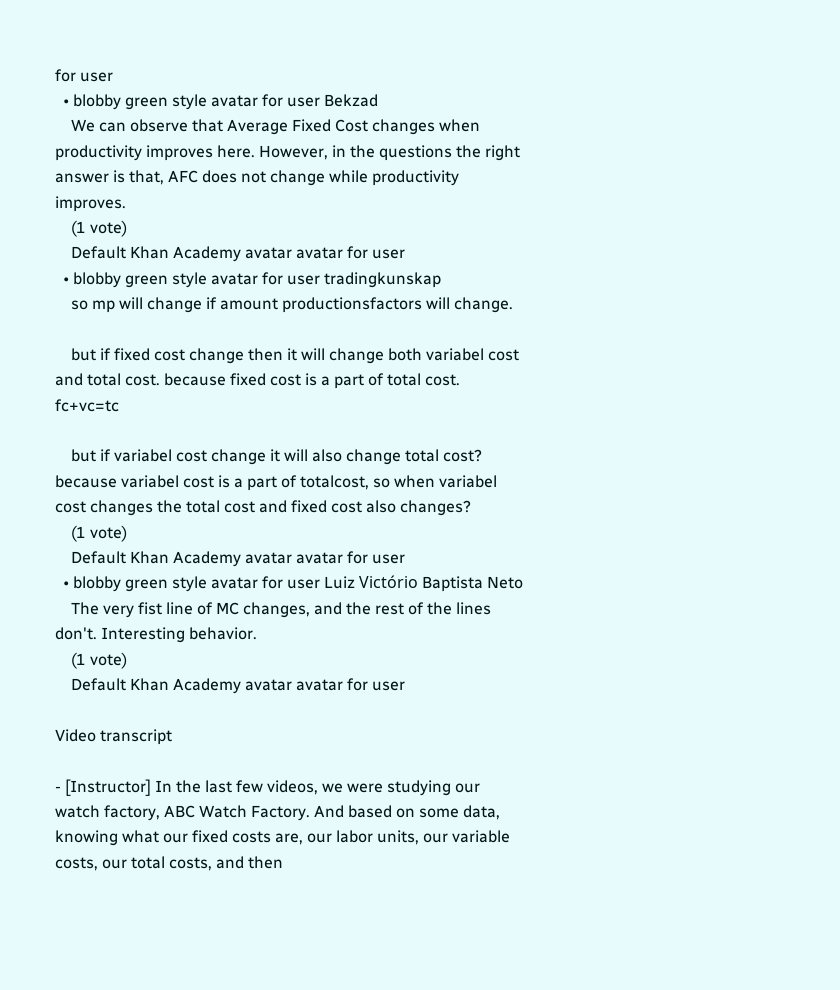for user
  • blobby green style avatar for user Bekzad
    We can observe that Average Fixed Cost changes when productivity improves here. However, in the questions the right answer is that, AFC does not change while productivity improves.
    (1 vote)
    Default Khan Academy avatar avatar for user
  • blobby green style avatar for user tradingkunskap
    so mp will change if amount productionsfactors will change.

    but if fixed cost change then it will change both variabel cost and total cost. because fixed cost is a part of total cost. fc+vc=tc

    but if variabel cost change it will also change total cost? because variabel cost is a part of totalcost, so when variabel cost changes the total cost and fixed cost also changes?
    (1 vote)
    Default Khan Academy avatar avatar for user
  • blobby green style avatar for user Luiz Victório Baptista Neto
    The very fist line of MC changes, and the rest of the lines don't. Interesting behavior.
    (1 vote)
    Default Khan Academy avatar avatar for user

Video transcript

- [Instructor] In the last few videos, we were studying our watch factory, ABC Watch Factory. And based on some data, knowing what our fixed costs are, our labor units, our variable costs, our total costs, and then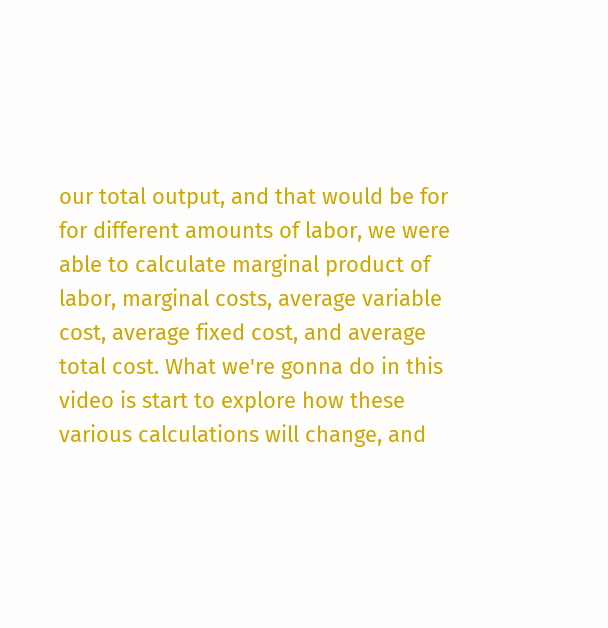our total output, and that would be for for different amounts of labor, we were able to calculate marginal product of labor, marginal costs, average variable cost, average fixed cost, and average total cost. What we're gonna do in this video is start to explore how these various calculations will change, and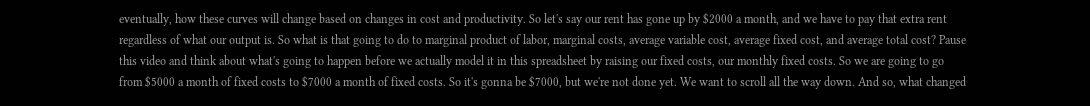eventually, how these curves will change based on changes in cost and productivity. So let's say our rent has gone up by $2000 a month, and we have to pay that extra rent regardless of what our output is. So what is that going to do to marginal product of labor, marginal costs, average variable cost, average fixed cost, and average total cost? Pause this video and think about what's going to happen before we actually model it in this spreadsheet by raising our fixed costs, our monthly fixed costs. So we are going to go from $5000 a month of fixed costs to $7000 a month of fixed costs. So it's gonna be $7000, but we're not done yet. We want to scroll all the way down. And so, what changed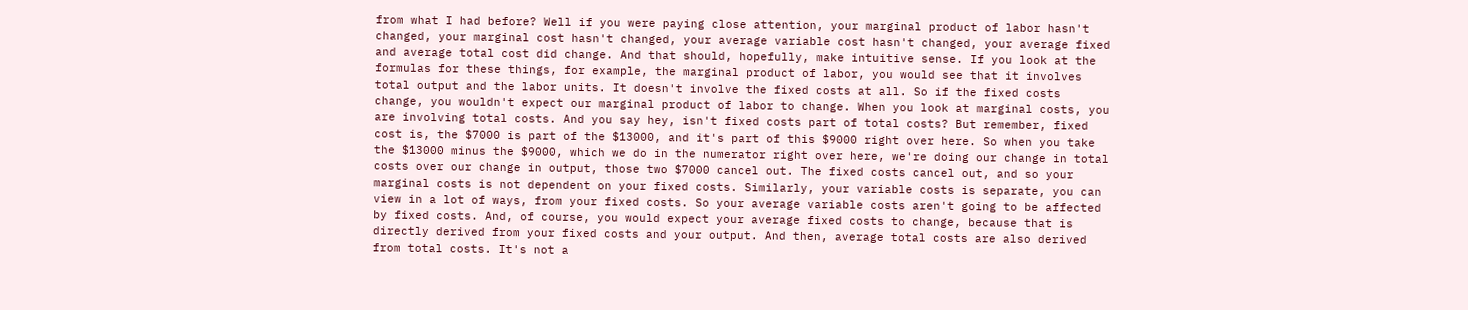from what I had before? Well if you were paying close attention, your marginal product of labor hasn't changed, your marginal cost hasn't changed, your average variable cost hasn't changed, your average fixed and average total cost did change. And that should, hopefully, make intuitive sense. If you look at the formulas for these things, for example, the marginal product of labor, you would see that it involves total output and the labor units. It doesn't involve the fixed costs at all. So if the fixed costs change, you wouldn't expect our marginal product of labor to change. When you look at marginal costs, you are involving total costs. And you say hey, isn't fixed costs part of total costs? But remember, fixed cost is, the $7000 is part of the $13000, and it's part of this $9000 right over here. So when you take the $13000 minus the $9000, which we do in the numerator right over here, we're doing our change in total costs over our change in output, those two $7000 cancel out. The fixed costs cancel out, and so your marginal costs is not dependent on your fixed costs. Similarly, your variable costs is separate, you can view in a lot of ways, from your fixed costs. So your average variable costs aren't going to be affected by fixed costs. And, of course, you would expect your average fixed costs to change, because that is directly derived from your fixed costs and your output. And then, average total costs are also derived from total costs. It's not a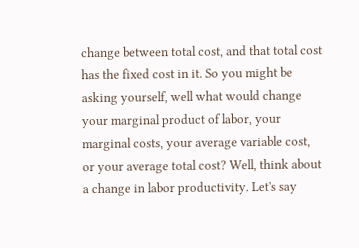change between total cost, and that total cost has the fixed cost in it. So you might be asking yourself, well what would change your marginal product of labor, your marginal costs, your average variable cost, or your average total cost? Well, think about a change in labor productivity. Let's say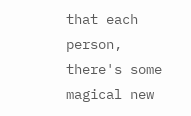that each person, there's some magical new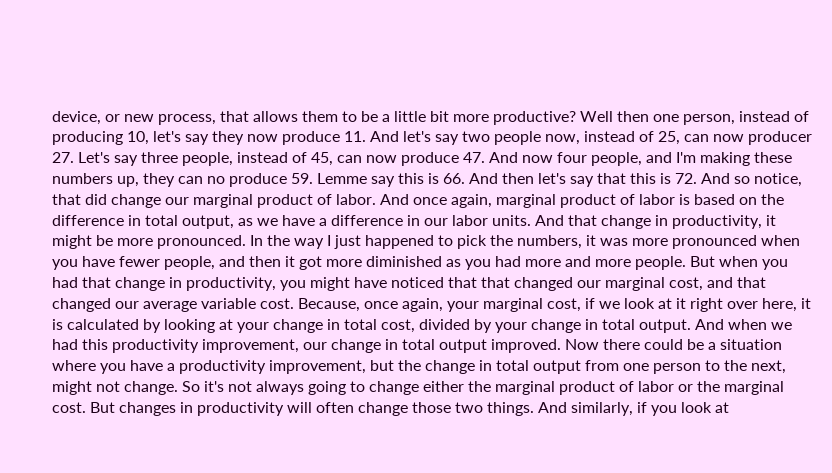device, or new process, that allows them to be a little bit more productive? Well then one person, instead of producing 10, let's say they now produce 11. And let's say two people now, instead of 25, can now producer 27. Let's say three people, instead of 45, can now produce 47. And now four people, and I'm making these numbers up, they can no produce 59. Lemme say this is 66. And then let's say that this is 72. And so notice, that did change our marginal product of labor. And once again, marginal product of labor is based on the difference in total output, as we have a difference in our labor units. And that change in productivity, it might be more pronounced. In the way I just happened to pick the numbers, it was more pronounced when you have fewer people, and then it got more diminished as you had more and more people. But when you had that change in productivity, you might have noticed that that changed our marginal cost, and that changed our average variable cost. Because, once again, your marginal cost, if we look at it right over here, it is calculated by looking at your change in total cost, divided by your change in total output. And when we had this productivity improvement, our change in total output improved. Now there could be a situation where you have a productivity improvement, but the change in total output from one person to the next, might not change. So it's not always going to change either the marginal product of labor or the marginal cost. But changes in productivity will often change those two things. And similarly, if you look at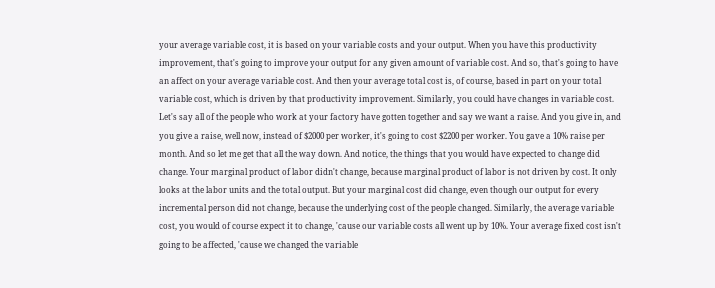your average variable cost, it is based on your variable costs and your output. When you have this productivity improvement, that's going to improve your output for any given amount of variable cost. And so, that's going to have an affect on your average variable cost. And then your average total cost is, of course, based in part on your total variable cost, which is driven by that productivity improvement. Similarly, you could have changes in variable cost. Let's say all of the people who work at your factory have gotten together and say we want a raise. And you give in, and you give a raise, well now, instead of $2000 per worker, it's going to cost $2200 per worker. You gave a 10% raise per month. And so let me get that all the way down. And notice, the things that you would have expected to change did change. Your marginal product of labor didn't change, because marginal product of labor is not driven by cost. It only looks at the labor units and the total output. But your marginal cost did change, even though our output for every incremental person did not change, because the underlying cost of the people changed. Similarly, the average variable cost, you would of course expect it to change, 'cause our variable costs all went up by 10%. Your average fixed cost isn't going to be affected, 'cause we changed the variable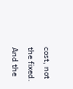cost, not the fixed. And the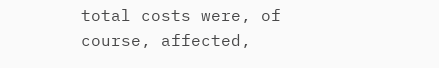total costs were, of course, affected,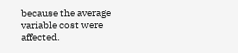because the average variable cost were affected.